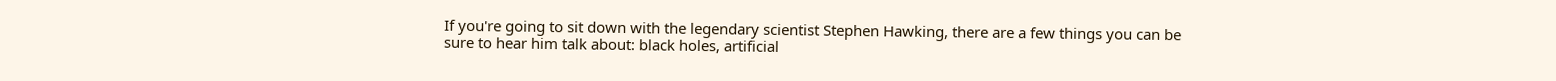If you're going to sit down with the legendary scientist Stephen Hawking, there are a few things you can be sure to hear him talk about: black holes, artificial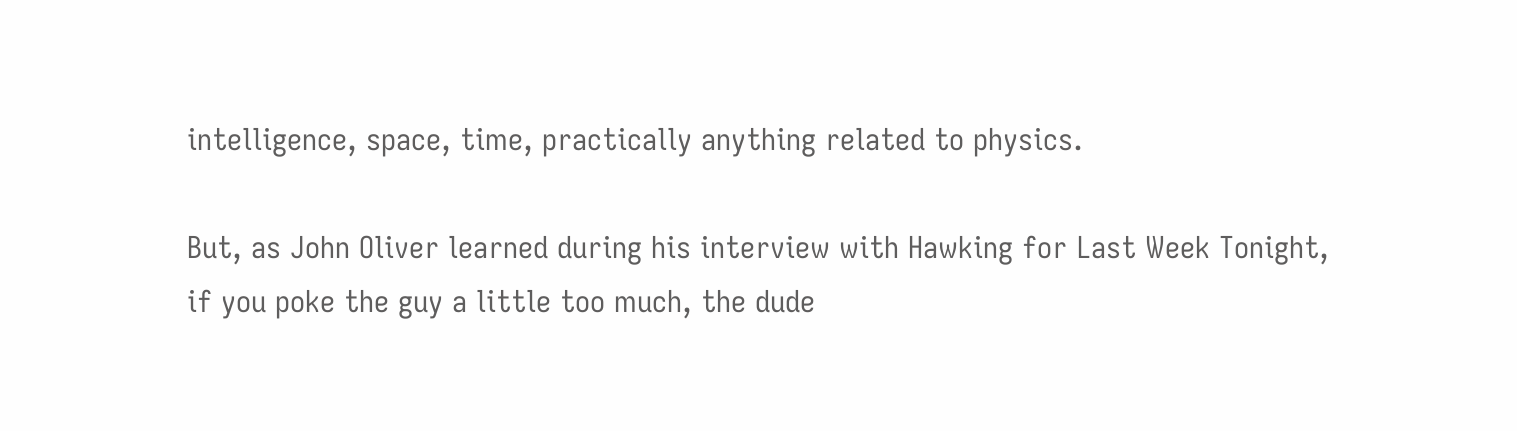intelligence, space, time, practically anything related to physics.

But, as John Oliver learned during his interview with Hawking for Last Week Tonight, if you poke the guy a little too much, the dude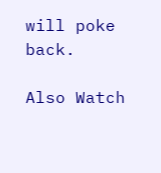will poke back.

Also Watch